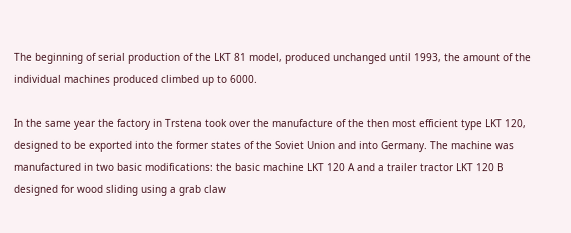The beginning of serial production of the LKT 81 model, produced unchanged until 1993, the amount of the individual machines produced climbed up to 6000.

In the same year the factory in Trstena took over the manufacture of the then most efficient type LKT 120, designed to be exported into the former states of the Soviet Union and into Germany. The machine was manufactured in two basic modifications: the basic machine LKT 120 A and a trailer tractor LKT 120 B designed for wood sliding using a grab claw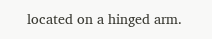located on a hinged arm.